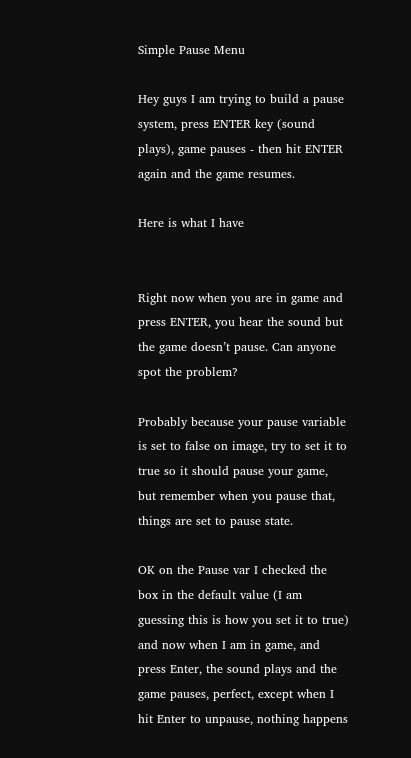Simple Pause Menu

Hey guys I am trying to build a pause system, press ENTER key (sound plays), game pauses - then hit ENTER again and the game resumes.

Here is what I have


Right now when you are in game and press ENTER, you hear the sound but the game doesn’t pause. Can anyone spot the problem?

Probably because your pause variable is set to false on image, try to set it to true so it should pause your game, but remember when you pause that, things are set to pause state.

OK on the Pause var I checked the box in the default value (I am guessing this is how you set it to true) and now when I am in game, and press Enter, the sound plays and the game pauses, perfect, except when I hit Enter to unpause, nothing happens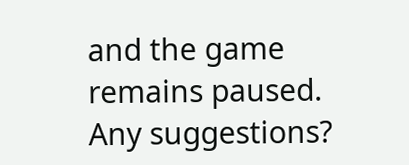and the game remains paused. Any suggestions?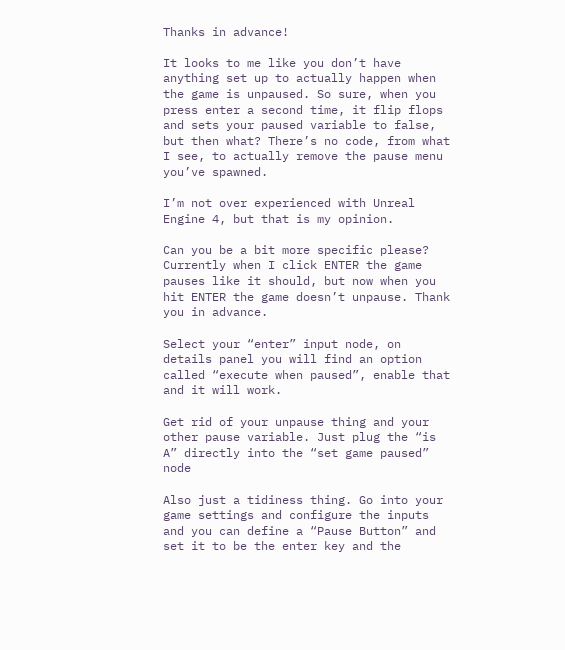Thanks in advance!

It looks to me like you don’t have anything set up to actually happen when the game is unpaused. So sure, when you press enter a second time, it flip flops and sets your paused variable to false, but then what? There’s no code, from what I see, to actually remove the pause menu you’ve spawned.

I’m not over experienced with Unreal Engine 4, but that is my opinion.

Can you be a bit more specific please? Currently when I click ENTER the game pauses like it should, but now when you hit ENTER the game doesn’t unpause. Thank you in advance.

Select your “enter” input node, on details panel you will find an option called “execute when paused”, enable that and it will work.

Get rid of your unpause thing and your other pause variable. Just plug the “is A” directly into the “set game paused” node

Also just a tidiness thing. Go into your game settings and configure the inputs and you can define a “Pause Button” and set it to be the enter key and the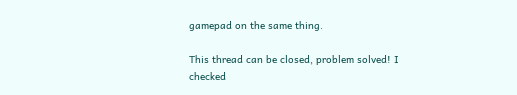gamepad on the same thing.

This thread can be closed, problem solved! I checked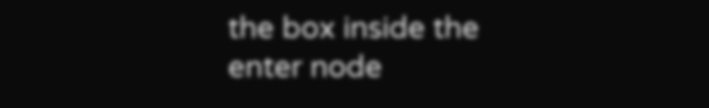the box inside the enter node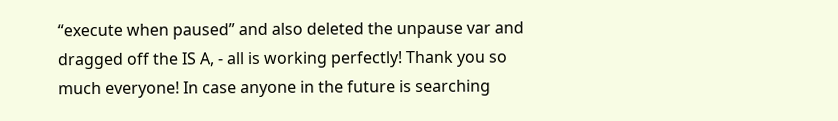“execute when paused” and also deleted the unpause var and dragged off the IS A, - all is working perfectly! Thank you so much everyone! In case anyone in the future is searching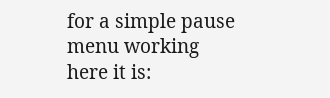for a simple pause menu working here it is: